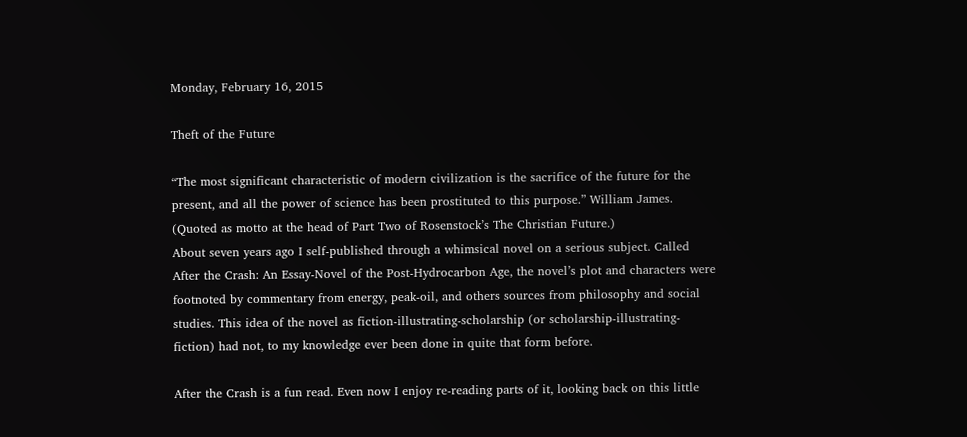Monday, February 16, 2015

Theft of the Future

“The most significant characteristic of modern civilization is the sacrifice of the future for the present, and all the power of science has been prostituted to this purpose.” William James.   (Quoted as motto at the head of Part Two of Rosenstock’s The Christian Future.)
About seven years ago I self-published through a whimsical novel on a serious subject. Called After the Crash: An Essay-Novel of the Post-Hydrocarbon Age, the novel’s plot and characters were footnoted by commentary from energy, peak-oil, and others sources from philosophy and social studies. This idea of the novel as fiction-illustrating-scholarship (or scholarship-illustrating-fiction) had not, to my knowledge ever been done in quite that form before.

After the Crash is a fun read. Even now I enjoy re-reading parts of it, looking back on this little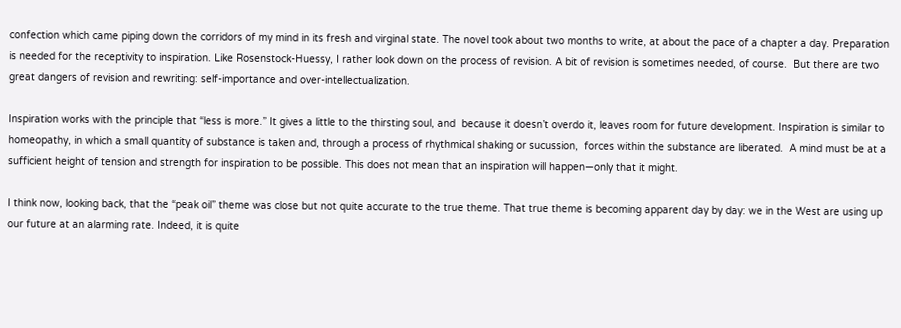confection which came piping down the corridors of my mind in its fresh and virginal state. The novel took about two months to write, at about the pace of a chapter a day. Preparation is needed for the receptivity to inspiration. Like Rosenstock-Huessy, I rather look down on the process of revision. A bit of revision is sometimes needed, of course.  But there are two great dangers of revision and rewriting: self-importance and over-intellectualization.

Inspiration works with the principle that “less is more.” It gives a little to the thirsting soul, and  because it doesn’t overdo it, leaves room for future development. Inspiration is similar to homeopathy, in which a small quantity of substance is taken and, through a process of rhythmical shaking or sucussion,  forces within the substance are liberated.  A mind must be at a sufficient height of tension and strength for inspiration to be possible. This does not mean that an inspiration will happen—only that it might.

I think now, looking back, that the “peak oil” theme was close but not quite accurate to the true theme. That true theme is becoming apparent day by day: we in the West are using up our future at an alarming rate. Indeed, it is quite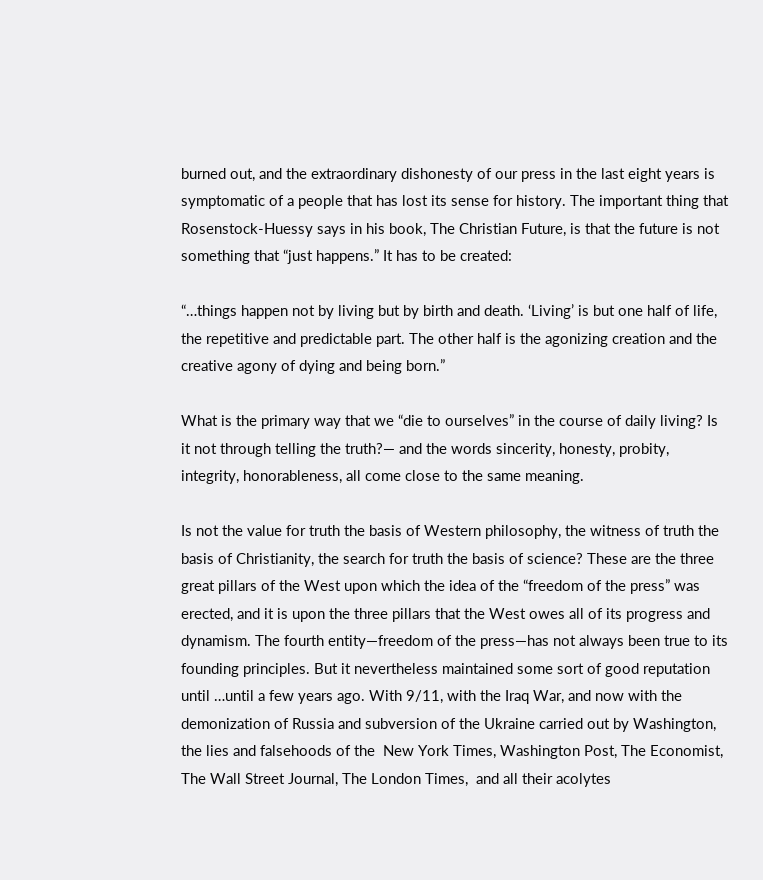burned out, and the extraordinary dishonesty of our press in the last eight years is symptomatic of a people that has lost its sense for history. The important thing that Rosenstock-Huessy says in his book, The Christian Future, is that the future is not something that “just happens.” It has to be created:

“…things happen not by living but by birth and death. ‘Living’ is but one half of life, the repetitive and predictable part. The other half is the agonizing creation and the creative agony of dying and being born.”

What is the primary way that we “die to ourselves” in the course of daily living? Is it not through telling the truth?— and the words sincerity, honesty, probity, integrity, honorableness, all come close to the same meaning.

Is not the value for truth the basis of Western philosophy, the witness of truth the basis of Christianity, the search for truth the basis of science? These are the three great pillars of the West upon which the idea of the “freedom of the press” was erected, and it is upon the three pillars that the West owes all of its progress and dynamism. The fourth entity—freedom of the press—has not always been true to its founding principles. But it nevertheless maintained some sort of good reputation until …until a few years ago. With 9/11, with the Iraq War, and now with the demonization of Russia and subversion of the Ukraine carried out by Washington, the lies and falsehoods of the  New York Times, Washington Post, The Economist, The Wall Street Journal, The London Times,  and all their acolytes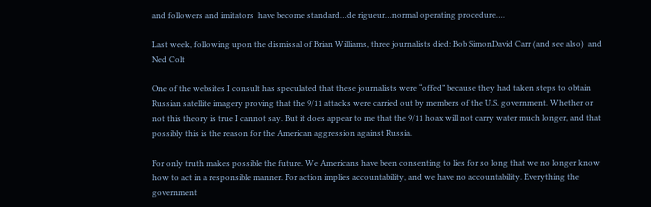and followers and imitators  have become standard…de rigueur…normal operating procedure….

Last week, following upon the dismissal of Brian Williams, three journalists died: Bob SimonDavid Carr (and see also)  and Ned Colt

One of the websites I consult has speculated that these journalists were “offed” because they had taken steps to obtain Russian satellite imagery proving that the 9/11 attacks were carried out by members of the U.S. government. Whether or not this theory is true I cannot say. But it does appear to me that the 9/11 hoax will not carry water much longer, and that possibly this is the reason for the American aggression against Russia.

For only truth makes possible the future. We Americans have been consenting to lies for so long that we no longer know how to act in a responsible manner. For action implies accountability, and we have no accountability. Everything the government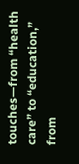touches—from “health care” to “education,” from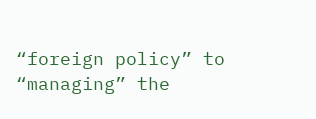“foreign policy” to “managing” the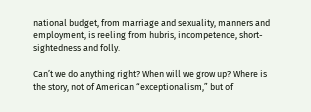national budget, from marriage and sexuality, manners and employment, is reeling from hubris, incompetence, short-sightedness and folly.

Can’t we do anything right? When will we grow up? Where is the story, not of American “exceptionalism,” but of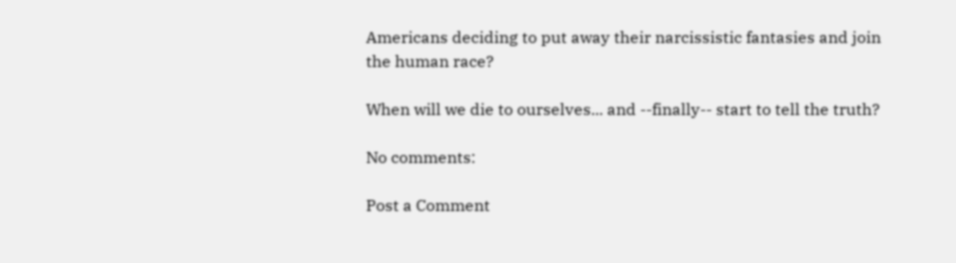Americans deciding to put away their narcissistic fantasies and join the human race?

When will we die to ourselves... and --finally-- start to tell the truth?

No comments:

Post a Comment